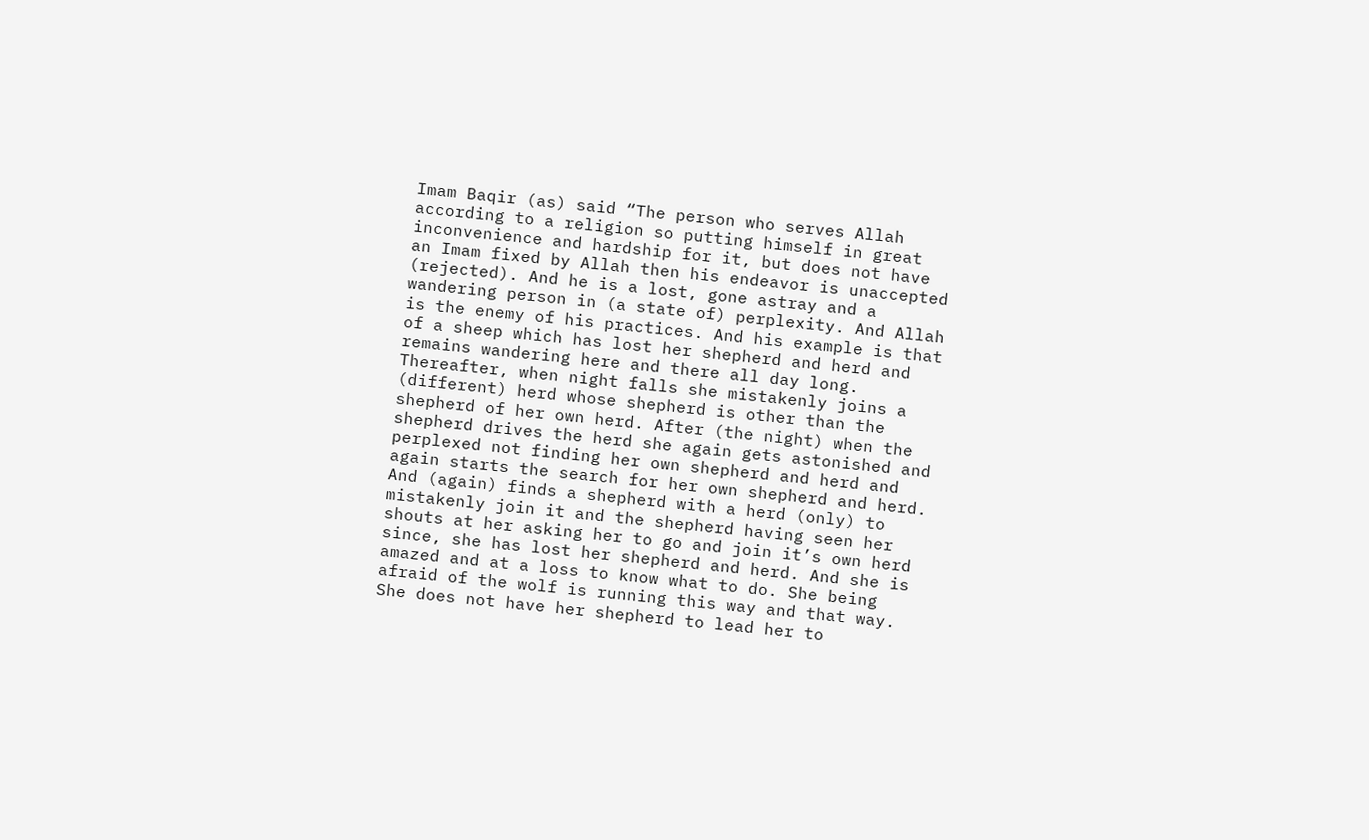Imam Baqir (as) said “The person who serves Allah according to a religion so putting himself in great inconvenience and hardship for it, but does not have an Imam fixed by Allah then his endeavor is unaccepted (rejected). And he is a lost, gone astray and a wandering person in (a state of) perplexity. And Allah is the enemy of his practices. And his example is that of a sheep which has lost her shepherd and herd and remains wandering here and there all day long. Thereafter, when night falls she mistakenly joins a (different) herd whose shepherd is other than the shepherd of her own herd. After (the night) when the shepherd drives the herd she again gets astonished and perplexed not finding her own shepherd and herd and again starts the search for her own shepherd and herd. And (again) finds a shepherd with a herd (only) to mistakenly join it and the shepherd having seen her shouts at her asking her to go and join it’s own herd since, she has lost her shepherd and herd. And she is amazed and at a loss to know what to do. She being afraid of the wolf is running this way and that way. She does not have her shepherd to lead her to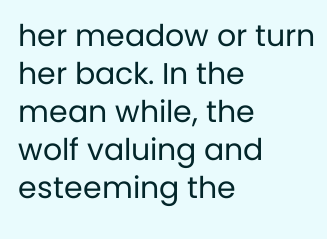her meadow or turn her back. In the mean while, the wolf valuing and esteeming the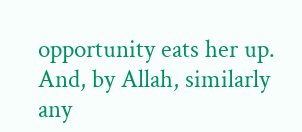opportunity eats her up. And, by Allah, similarly any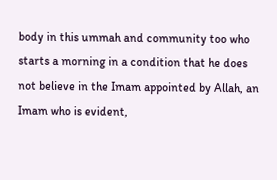body in this ummah and community too who starts a morning in a condition that he does not believe in the Imam appointed by Allah, an Imam who is evident,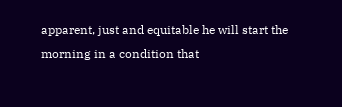apparent, just and equitable he will start the morning in a condition that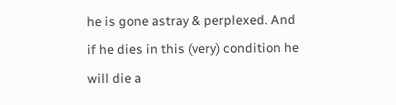he is gone astray & perplexed. And if he dies in this (very) condition he will die a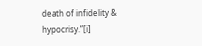death of infidelity & hypocrisy.”[i]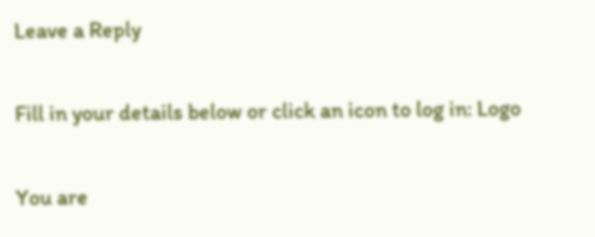Leave a Reply

Fill in your details below or click an icon to log in: Logo

You are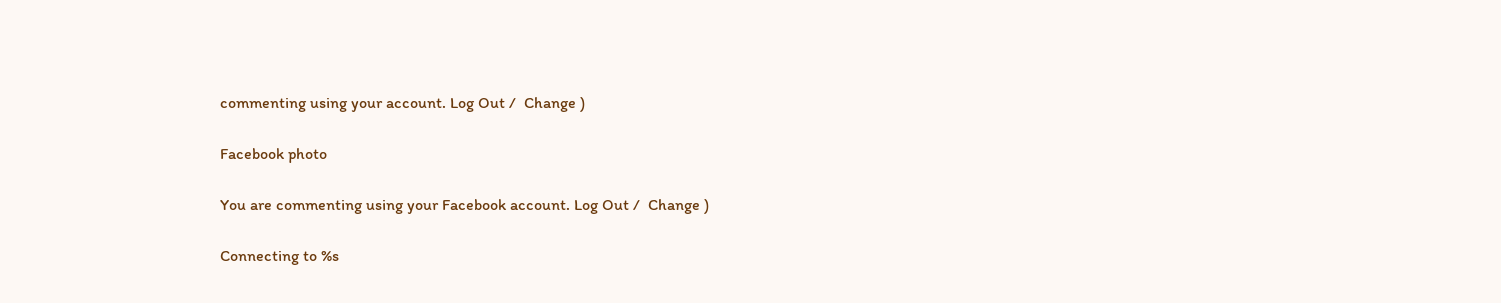commenting using your account. Log Out /  Change )

Facebook photo

You are commenting using your Facebook account. Log Out /  Change )

Connecting to %s